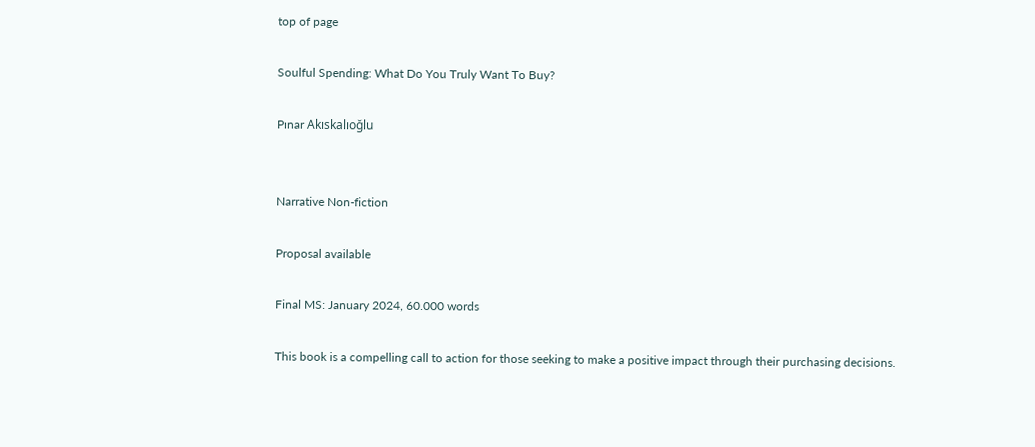top of page

Soulful Spending: What Do You Truly Want To Buy?

Pınar Akıskalıoğlu


Narrative Non-fiction

Proposal available

Final MS: January 2024, 60.000 words

This book is a compelling call to action for those seeking to make a positive impact through their purchasing decisions.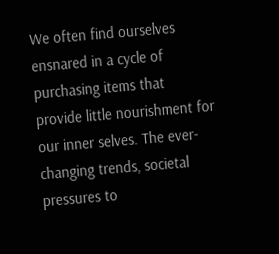We often find ourselves ensnared in a cycle of purchasing items that provide little nourishment for our inner selves. The ever-changing trends, societal pressures to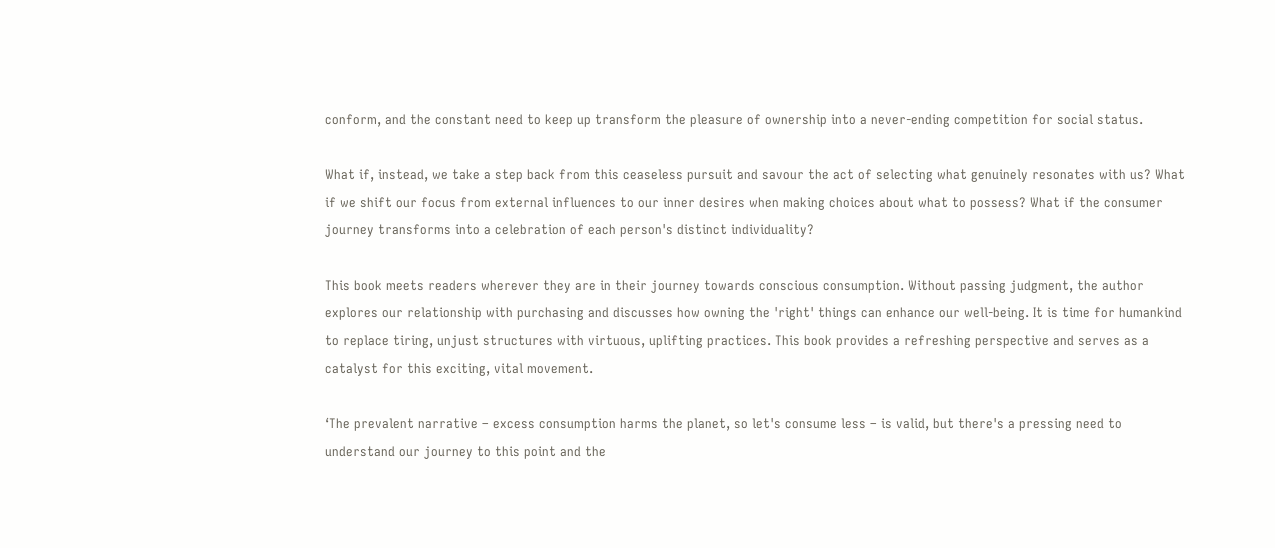conform, and the constant need to keep up transform the pleasure of ownership into a never-ending competition for social status.

What if, instead, we take a step back from this ceaseless pursuit and savour the act of selecting what genuinely resonates with us? What if we shift our focus from external influences to our inner desires when making choices about what to possess? What if the consumer journey transforms into a celebration of each person's distinct individuality?

This book meets readers wherever they are in their journey towards conscious consumption. Without passing judgment, the author explores our relationship with purchasing and discusses how owning the 'right' things can enhance our well-being. It is time for humankind to replace tiring, unjust structures with virtuous, uplifting practices. This book provides a refreshing perspective and serves as a catalyst for this exciting, vital movement.

‘The prevalent narrative – excess consumption harms the planet, so let's consume less – is valid, but there's a pressing need to understand our journey to this point and the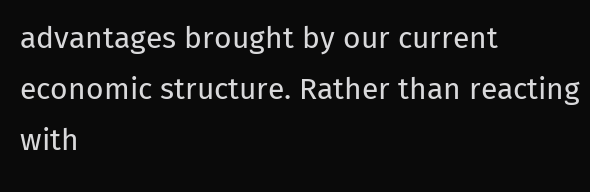advantages brought by our current economic structure. Rather than reacting with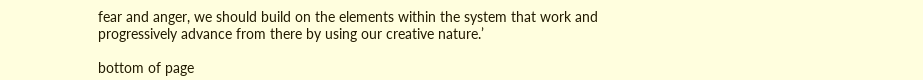fear and anger, we should build on the elements within the system that work and progressively advance from there by using our creative nature.’

bottom of page